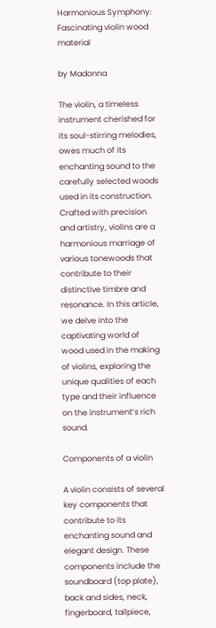Harmonious Symphony: Fascinating violin wood material

by Madonna

The violin, a timeless instrument cherished for its soul-stirring melodies, owes much of its enchanting sound to the carefully selected woods used in its construction. Crafted with precision and artistry, violins are a harmonious marriage of various tonewoods that contribute to their distinctive timbre and resonance. In this article, we delve into the captivating world of wood used in the making of violins, exploring the unique qualities of each type and their influence on the instrument’s rich sound.

Components of a violin

A violin consists of several key components that contribute to its enchanting sound and elegant design. These components include the soundboard (top plate), back and sides, neck, fingerboard, tailpiece,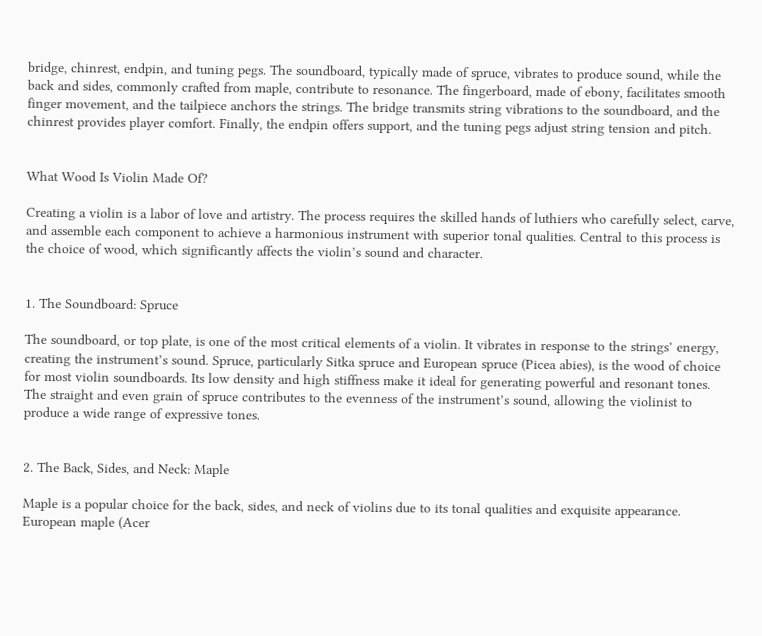bridge, chinrest, endpin, and tuning pegs. The soundboard, typically made of spruce, vibrates to produce sound, while the back and sides, commonly crafted from maple, contribute to resonance. The fingerboard, made of ebony, facilitates smooth finger movement, and the tailpiece anchors the strings. The bridge transmits string vibrations to the soundboard, and the chinrest provides player comfort. Finally, the endpin offers support, and the tuning pegs adjust string tension and pitch.


What Wood Is Violin Made Of?

Creating a violin is a labor of love and artistry. The process requires the skilled hands of luthiers who carefully select, carve, and assemble each component to achieve a harmonious instrument with superior tonal qualities. Central to this process is the choice of wood, which significantly affects the violin’s sound and character.


1. The Soundboard: Spruce

The soundboard, or top plate, is one of the most critical elements of a violin. It vibrates in response to the strings’ energy, creating the instrument’s sound. Spruce, particularly Sitka spruce and European spruce (Picea abies), is the wood of choice for most violin soundboards. Its low density and high stiffness make it ideal for generating powerful and resonant tones. The straight and even grain of spruce contributes to the evenness of the instrument’s sound, allowing the violinist to produce a wide range of expressive tones.


2. The Back, Sides, and Neck: Maple

Maple is a popular choice for the back, sides, and neck of violins due to its tonal qualities and exquisite appearance. European maple (Acer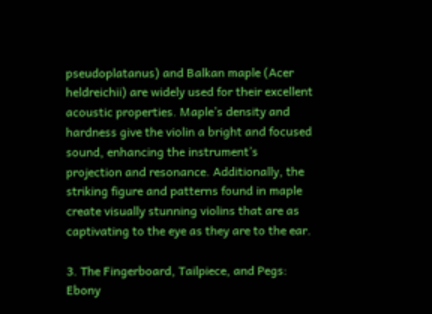pseudoplatanus) and Balkan maple (Acer heldreichii) are widely used for their excellent acoustic properties. Maple’s density and hardness give the violin a bright and focused sound, enhancing the instrument’s projection and resonance. Additionally, the striking figure and patterns found in maple create visually stunning violins that are as captivating to the eye as they are to the ear.

3. The Fingerboard, Tailpiece, and Pegs: Ebony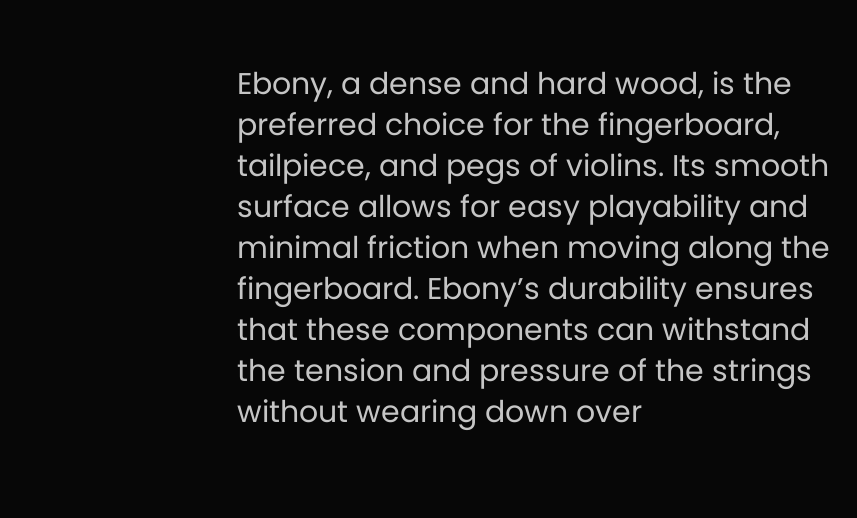Ebony, a dense and hard wood, is the preferred choice for the fingerboard, tailpiece, and pegs of violins. Its smooth surface allows for easy playability and minimal friction when moving along the fingerboard. Ebony’s durability ensures that these components can withstand the tension and pressure of the strings without wearing down over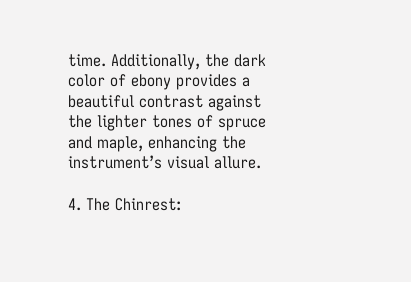time. Additionally, the dark color of ebony provides a beautiful contrast against the lighter tones of spruce and maple, enhancing the instrument’s visual allure.

4. The Chinrest: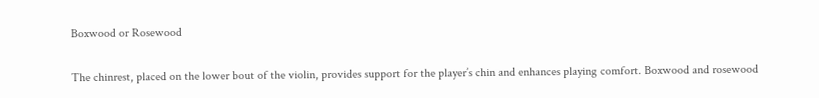Boxwood or Rosewood

The chinrest, placed on the lower bout of the violin, provides support for the player’s chin and enhances playing comfort. Boxwood and rosewood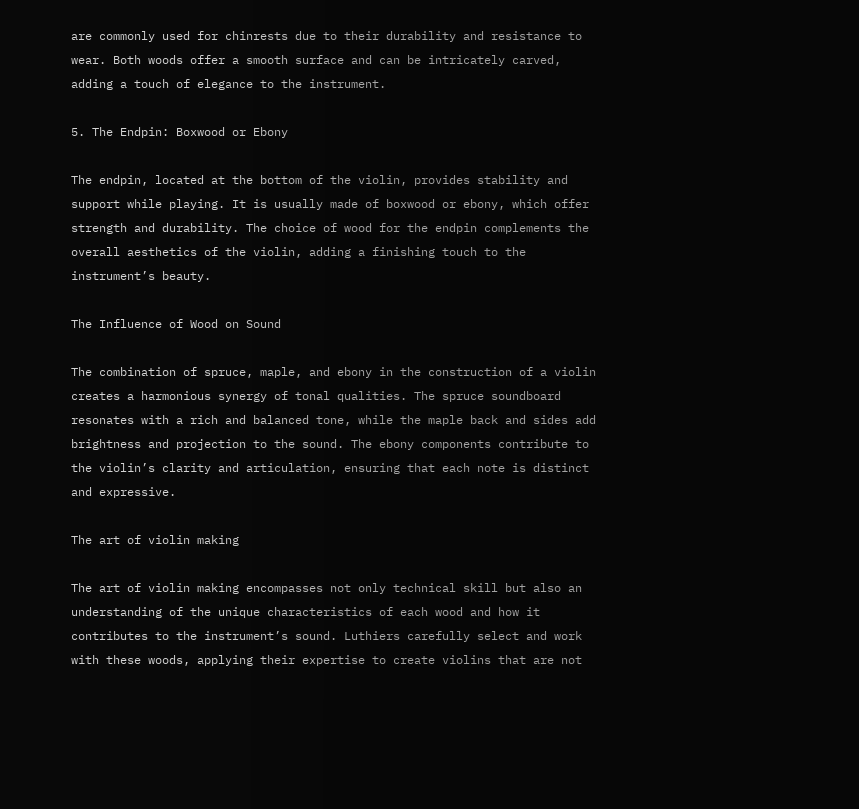are commonly used for chinrests due to their durability and resistance to wear. Both woods offer a smooth surface and can be intricately carved, adding a touch of elegance to the instrument.

5. The Endpin: Boxwood or Ebony

The endpin, located at the bottom of the violin, provides stability and support while playing. It is usually made of boxwood or ebony, which offer strength and durability. The choice of wood for the endpin complements the overall aesthetics of the violin, adding a finishing touch to the instrument’s beauty.

The Influence of Wood on Sound

The combination of spruce, maple, and ebony in the construction of a violin creates a harmonious synergy of tonal qualities. The spruce soundboard resonates with a rich and balanced tone, while the maple back and sides add brightness and projection to the sound. The ebony components contribute to the violin’s clarity and articulation, ensuring that each note is distinct and expressive.

The art of violin making

The art of violin making encompasses not only technical skill but also an understanding of the unique characteristics of each wood and how it contributes to the instrument’s sound. Luthiers carefully select and work with these woods, applying their expertise to create violins that are not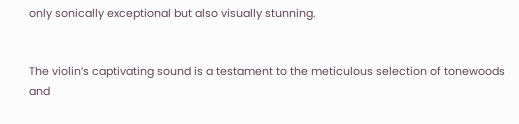only sonically exceptional but also visually stunning.


The violin’s captivating sound is a testament to the meticulous selection of tonewoods and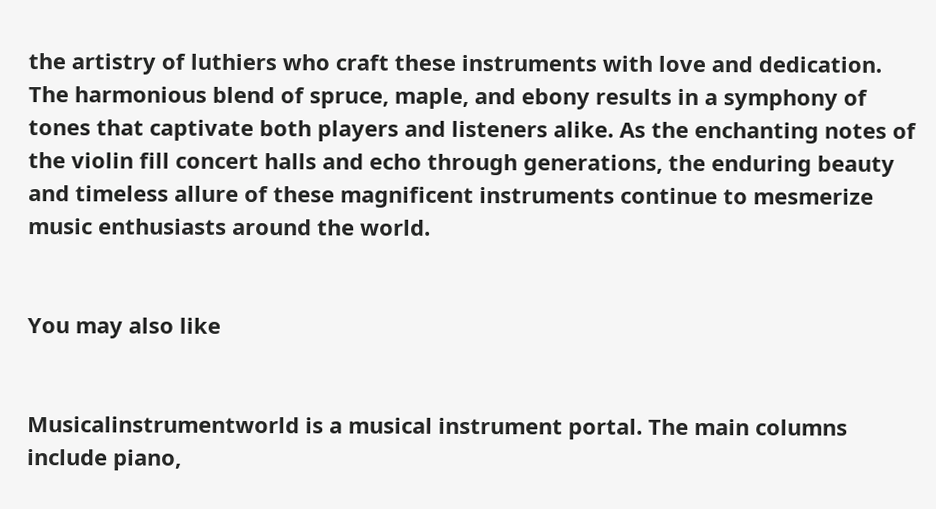the artistry of luthiers who craft these instruments with love and dedication. The harmonious blend of spruce, maple, and ebony results in a symphony of tones that captivate both players and listeners alike. As the enchanting notes of the violin fill concert halls and echo through generations, the enduring beauty and timeless allure of these magnificent instruments continue to mesmerize music enthusiasts around the world.


You may also like


Musicalinstrumentworld is a musical instrument portal. The main columns include piano,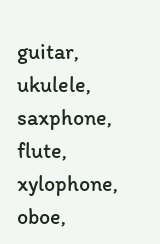guitar, ukulele, saxphone, flute, xylophone, oboe,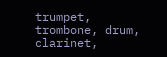trumpet, trombone, drum, clarinet,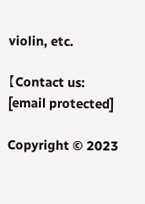violin, etc.

【Contact us: [email protected]

Copyright © 2023